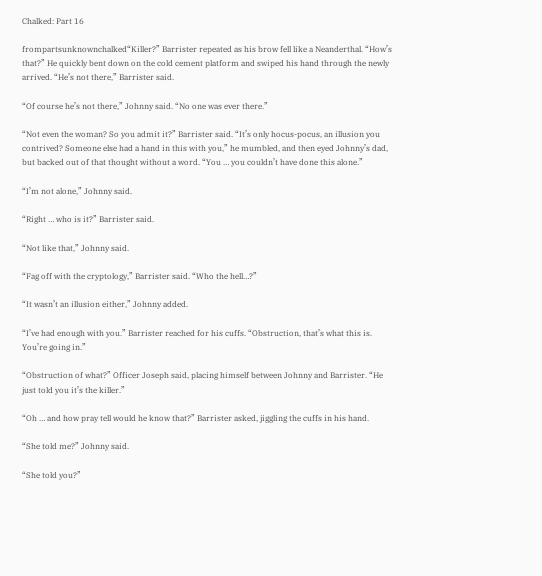Chalked: Part 16

frompartsunknownchalked“Killer?” Barrister repeated as his brow fell like a Neanderthal. “How’s that?” He quickly bent down on the cold cement platform and swiped his hand through the newly arrived. “He’s not there,” Barrister said.

“Of course he’s not there,” Johnny said. “No one was ever there.”

“Not even the woman? So you admit it?” Barrister said. “It’s only hocus-pocus, an illusion you contrived? Someone else had a hand in this with you,” he mumbled, and then eyed Johnny’s dad, but backed out of that thought without a word. “You … you couldn’t have done this alone.”

“I’m not alone,” Johnny said.

“Right … who is it?” Barrister said.

“Not like that,” Johnny said.

“Fag off with the cryptology,” Barrister said. “Who the hell…?”

“It wasn’t an illusion either,” Johnny added.

“I’ve had enough with you.” Barrister reached for his cuffs. “Obstruction, that’s what this is. You’re going in.”

“Obstruction of what?” Officer Joseph said, placing himself between Johnny and Barrister. “He just told you it’s the killer.”

“Oh … and how pray tell would he know that?” Barrister asked, jiggling the cuffs in his hand.

“She told me?” Johnny said.

“She told you?”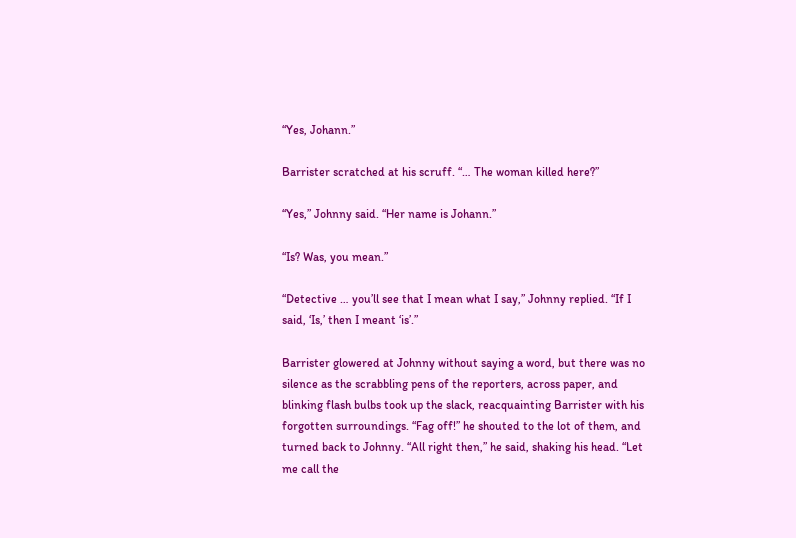“Yes, Johann.”

Barrister scratched at his scruff. “… The woman killed here?”

“Yes,” Johnny said. “Her name is Johann.”

“Is? Was, you mean.”

“Detective … you’ll see that I mean what I say,” Johnny replied. “If I said, ‘Is,’ then I meant ‘is’.”

Barrister glowered at Johnny without saying a word, but there was no silence as the scrabbling pens of the reporters, across paper, and blinking flash bulbs took up the slack, reacquainting Barrister with his forgotten surroundings. “Fag off!” he shouted to the lot of them, and turned back to Johnny. “All right then,” he said, shaking his head. “Let me call the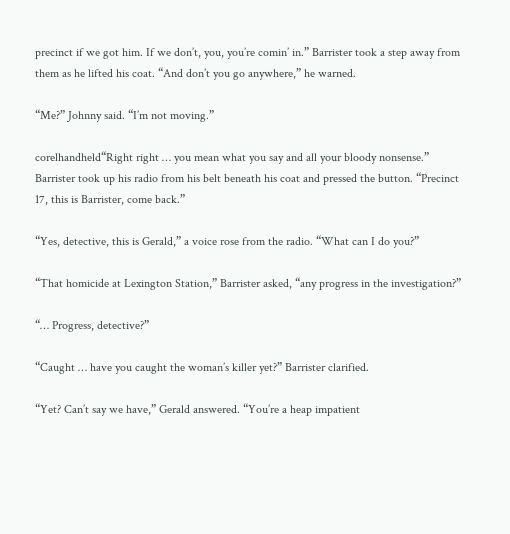precinct if we got him. If we don’t, you, you’re comin’ in.” Barrister took a step away from them as he lifted his coat. “And don’t you go anywhere,” he warned.

“Me?” Johnny said. “I’m not moving.”

corelhandheld“Right right … you mean what you say and all your bloody nonsense.” Barrister took up his radio from his belt beneath his coat and pressed the button. “Precinct 17, this is Barrister, come back.”

“Yes, detective, this is Gerald,” a voice rose from the radio. “What can I do you?”

“That homicide at Lexington Station,” Barrister asked, “any progress in the investigation?”

“… Progress, detective?”

“Caught … have you caught the woman’s killer yet?” Barrister clarified.

“Yet? Can’t say we have,” Gerald answered. “You’re a heap impatient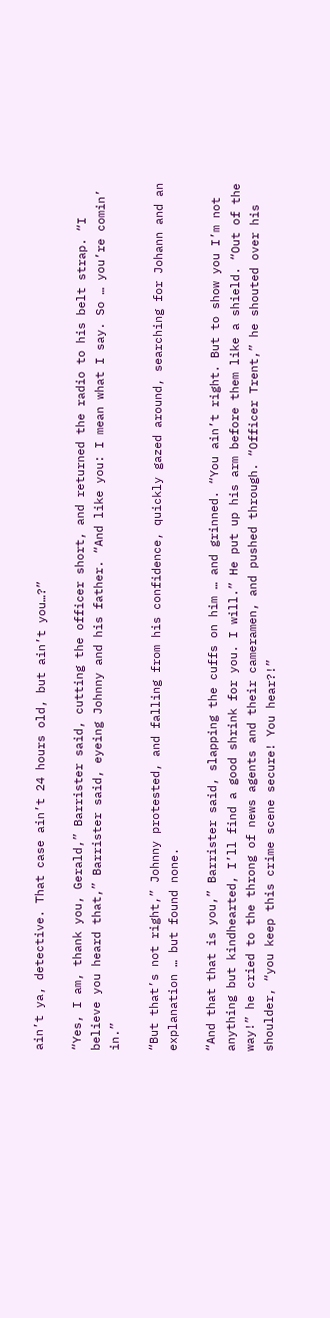ain’t ya, detective. That case ain’t 24 hours old, but ain’t you…?”

“Yes, I am, thank you, Gerald,” Barrister said, cutting the officer short, and returned the radio to his belt strap. “I believe you heard that,” Barrister said, eyeing Johnny and his father. “And like you: I mean what I say. So … you’re comin’ in.”

“But that’s not right,” Johnny protested, and falling from his confidence, quickly gazed around, searching for Johann and an explanation … but found none.

“And that that is you,” Barrister said, slapping the cuffs on him … and grinned. “You ain’t right. But to show you I’m not anything but kindhearted, I’ll find a good shrink for you. I will.” He put up his arm before them like a shield. “Out of the way!” he cried to the throng of news agents and their cameramen, and pushed through. “Officer Trent,” he shouted over his shoulder, “you keep this crime scene secure! You hear?!”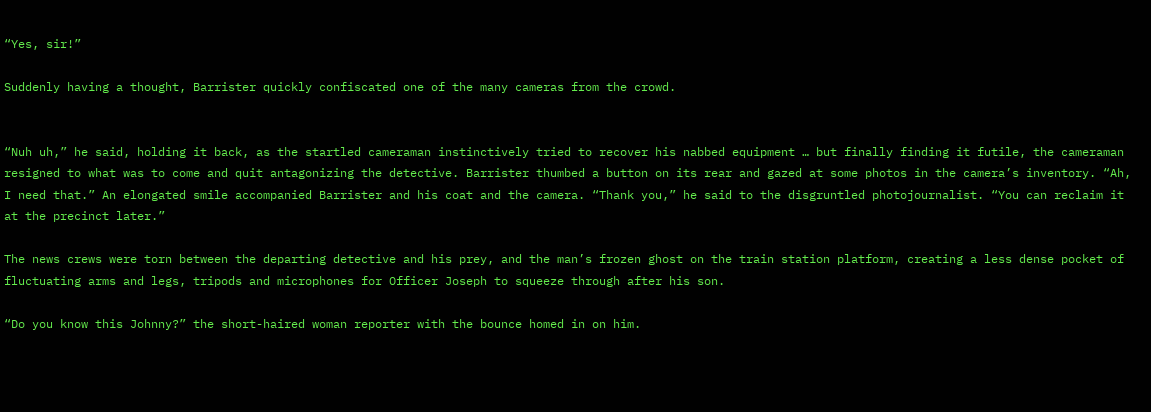“Yes, sir!”

Suddenly having a thought, Barrister quickly confiscated one of the many cameras from the crowd.


“Nuh uh,” he said, holding it back, as the startled cameraman instinctively tried to recover his nabbed equipment … but finally finding it futile, the cameraman resigned to what was to come and quit antagonizing the detective. Barrister thumbed a button on its rear and gazed at some photos in the camera’s inventory. “Ah, I need that.” An elongated smile accompanied Barrister and his coat and the camera. “Thank you,” he said to the disgruntled photojournalist. “You can reclaim it at the precinct later.”

The news crews were torn between the departing detective and his prey, and the man’s frozen ghost on the train station platform, creating a less dense pocket of fluctuating arms and legs, tripods and microphones for Officer Joseph to squeeze through after his son.

“Do you know this Johnny?” the short-haired woman reporter with the bounce homed in on him.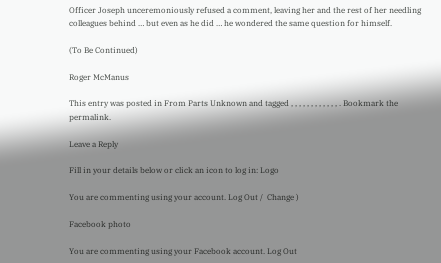Officer Joseph unceremoniously refused a comment, leaving her and the rest of her needling colleagues behind … but even as he did … he wondered the same question for himself.

(To Be Continued)

Roger McManus

This entry was posted in From Parts Unknown and tagged , , , , , , , , , , , , . Bookmark the permalink.

Leave a Reply

Fill in your details below or click an icon to log in: Logo

You are commenting using your account. Log Out /  Change )

Facebook photo

You are commenting using your Facebook account. Log Out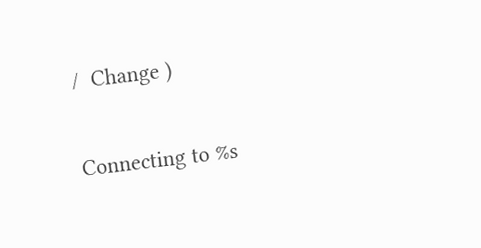/  Change )

Connecting to %s